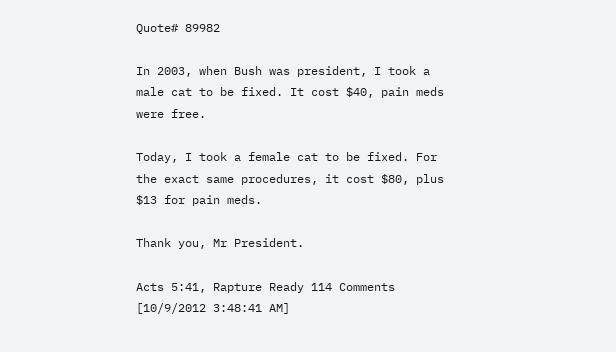Quote# 89982

In 2003, when Bush was president, I took a male cat to be fixed. It cost $40, pain meds were free.

Today, I took a female cat to be fixed. For the exact same procedures, it cost $80, plus $13 for pain meds.

Thank you, Mr President.

Acts 5:41, Rapture Ready 114 Comments [10/9/2012 3:48:41 AM]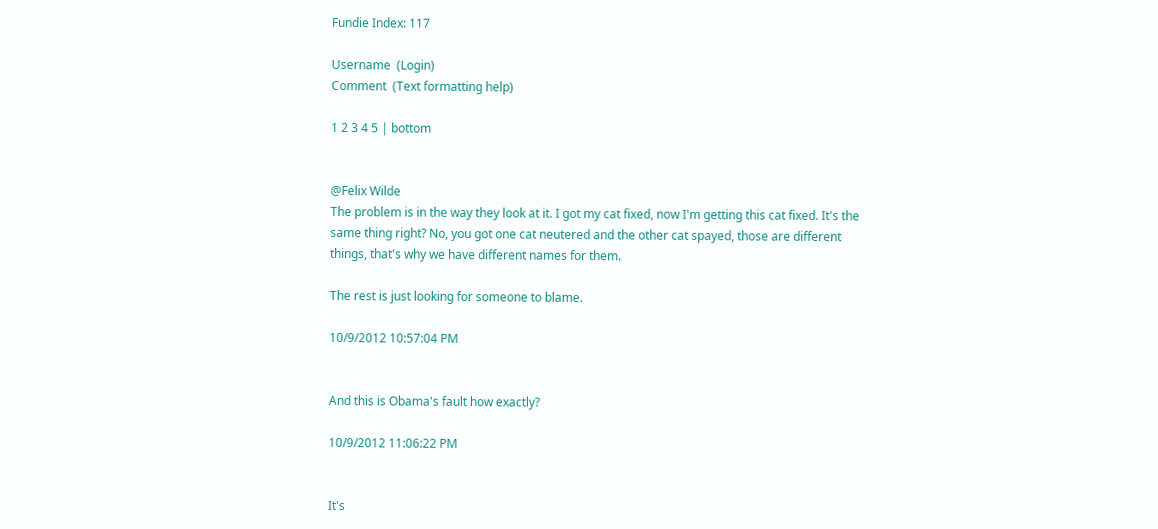Fundie Index: 117

Username  (Login)
Comment  (Text formatting help)

1 2 3 4 5 | bottom


@Felix Wilde
The problem is in the way they look at it. I got my cat fixed, now I'm getting this cat fixed. It's the same thing right? No, you got one cat neutered and the other cat spayed, those are different things, that's why we have different names for them.

The rest is just looking for someone to blame.

10/9/2012 10:57:04 PM


And this is Obama's fault how exactly?

10/9/2012 11:06:22 PM


It's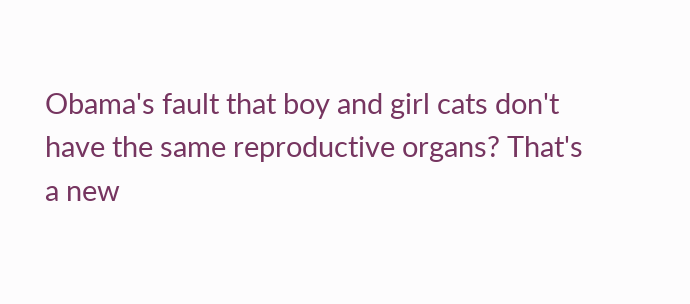Obama's fault that boy and girl cats don't have the same reproductive organs? That's a new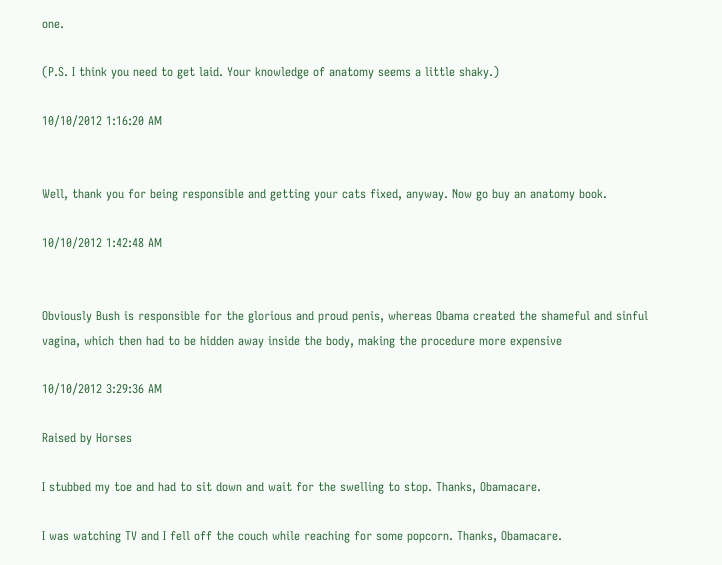one.

(P.S. I think you need to get laid. Your knowledge of anatomy seems a little shaky.)

10/10/2012 1:16:20 AM


Well, thank you for being responsible and getting your cats fixed, anyway. Now go buy an anatomy book.

10/10/2012 1:42:48 AM


Obviously Bush is responsible for the glorious and proud penis, whereas Obama created the shameful and sinful vagina, which then had to be hidden away inside the body, making the procedure more expensive

10/10/2012 3:29:36 AM

Raised by Horses

I stubbed my toe and had to sit down and wait for the swelling to stop. Thanks, Obamacare.

I was watching TV and I fell off the couch while reaching for some popcorn. Thanks, Obamacare.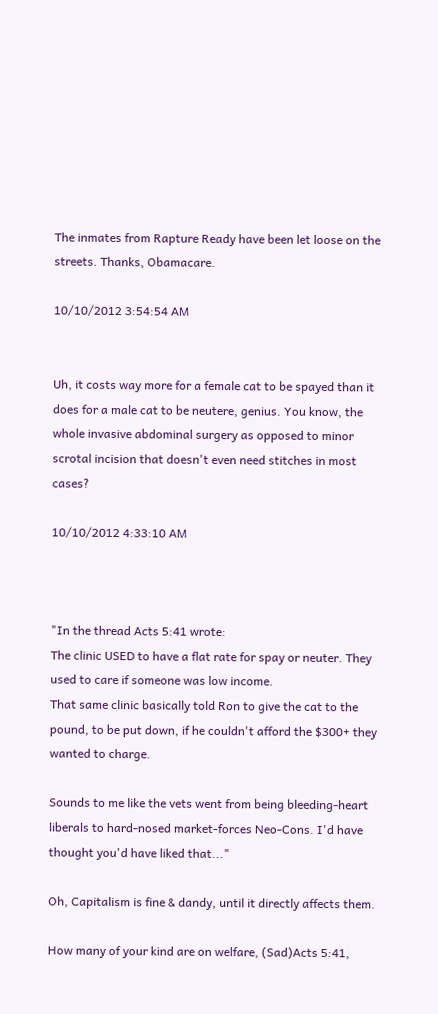The inmates from Rapture Ready have been let loose on the streets. Thanks, Obamacare.

10/10/2012 3:54:54 AM


Uh, it costs way more for a female cat to be spayed than it does for a male cat to be neutere, genius. You know, the whole invasive abdominal surgery as opposed to minor scrotal incision that doesn't even need stitches in most cases?

10/10/2012 4:33:10 AM



"In the thread Acts 5:41 wrote:
The clinic USED to have a flat rate for spay or neuter. They used to care if someone was low income.
That same clinic basically told Ron to give the cat to the pound, to be put down, if he couldn't afford the $300+ they wanted to charge.

Sounds to me like the vets went from being bleeding-heart liberals to hard-nosed market-forces Neo-Cons. I'd have thought you'd have liked that..."

Oh, Capitalism is fine & dandy, until it directly affects them.

How many of your kind are on welfare, (Sad)Acts 5:41,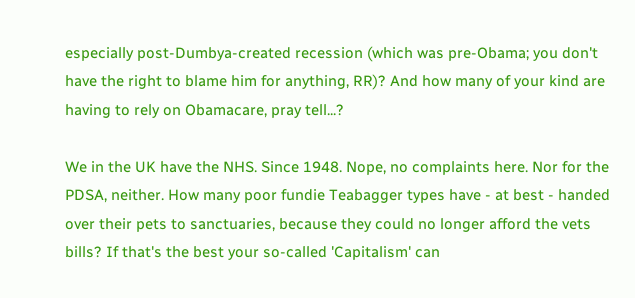especially post-Dumbya-created recession (which was pre-Obama; you don't have the right to blame him for anything, RR)? And how many of your kind are having to rely on Obamacare, pray tell...?

We in the UK have the NHS. Since 1948. Nope, no complaints here. Nor for the PDSA, neither. How many poor fundie Teabagger types have - at best - handed over their pets to sanctuaries, because they could no longer afford the vets bills? If that's the best your so-called 'Capitalism' can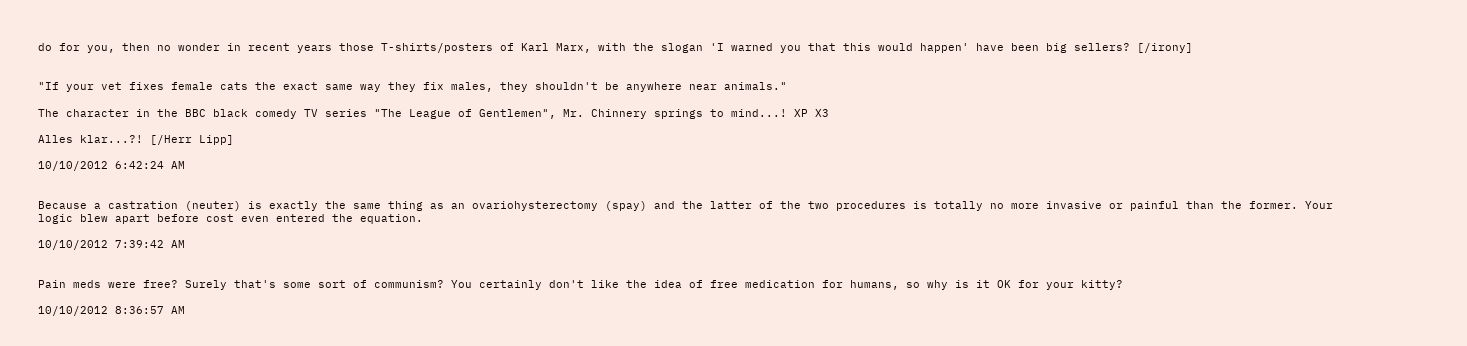do for you, then no wonder in recent years those T-shirts/posters of Karl Marx, with the slogan 'I warned you that this would happen' have been big sellers? [/irony]


"If your vet fixes female cats the exact same way they fix males, they shouldn't be anywhere near animals."

The character in the BBC black comedy TV series "The League of Gentlemen", Mr. Chinnery springs to mind...! XP X3

Alles klar...?! [/Herr Lipp]

10/10/2012 6:42:24 AM


Because a castration (neuter) is exactly the same thing as an ovariohysterectomy (spay) and the latter of the two procedures is totally no more invasive or painful than the former. Your logic blew apart before cost even entered the equation.

10/10/2012 7:39:42 AM


Pain meds were free? Surely that's some sort of communism? You certainly don't like the idea of free medication for humans, so why is it OK for your kitty?

10/10/2012 8:36:57 AM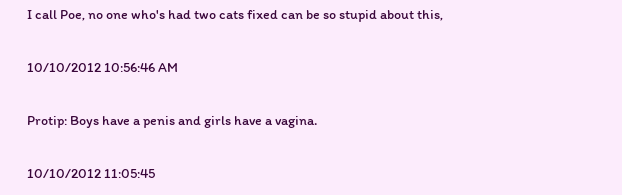I call Poe, no one who's had two cats fixed can be so stupid about this,

10/10/2012 10:56:46 AM

Protip: Boys have a penis and girls have a vagina.

10/10/2012 11:05:45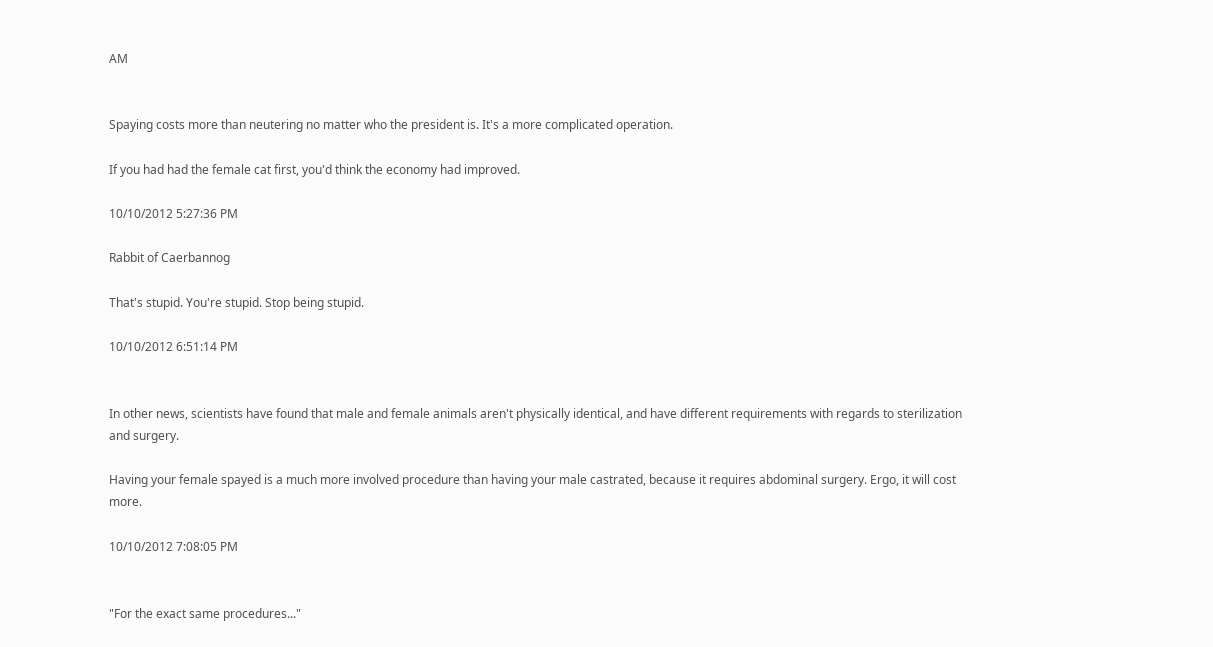AM


Spaying costs more than neutering no matter who the president is. It's a more complicated operation.

If you had had the female cat first, you'd think the economy had improved.

10/10/2012 5:27:36 PM

Rabbit of Caerbannog

That's stupid. You're stupid. Stop being stupid.

10/10/2012 6:51:14 PM


In other news, scientists have found that male and female animals aren't physically identical, and have different requirements with regards to sterilization and surgery.

Having your female spayed is a much more involved procedure than having your male castrated, because it requires abdominal surgery. Ergo, it will cost more.

10/10/2012 7:08:05 PM


"For the exact same procedures..."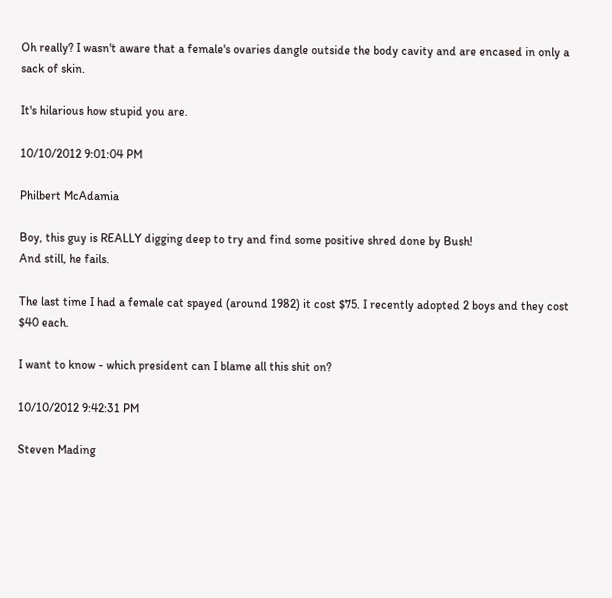Oh really? I wasn't aware that a female's ovaries dangle outside the body cavity and are encased in only a sack of skin.

It's hilarious how stupid you are.

10/10/2012 9:01:04 PM

Philbert McAdamia

Boy, this guy is REALLY digging deep to try and find some positive shred done by Bush!
And still, he fails.

The last time I had a female cat spayed (around 1982) it cost $75. I recently adopted 2 boys and they cost $40 each.

I want to know - which president can I blame all this shit on?

10/10/2012 9:42:31 PM

Steven Mading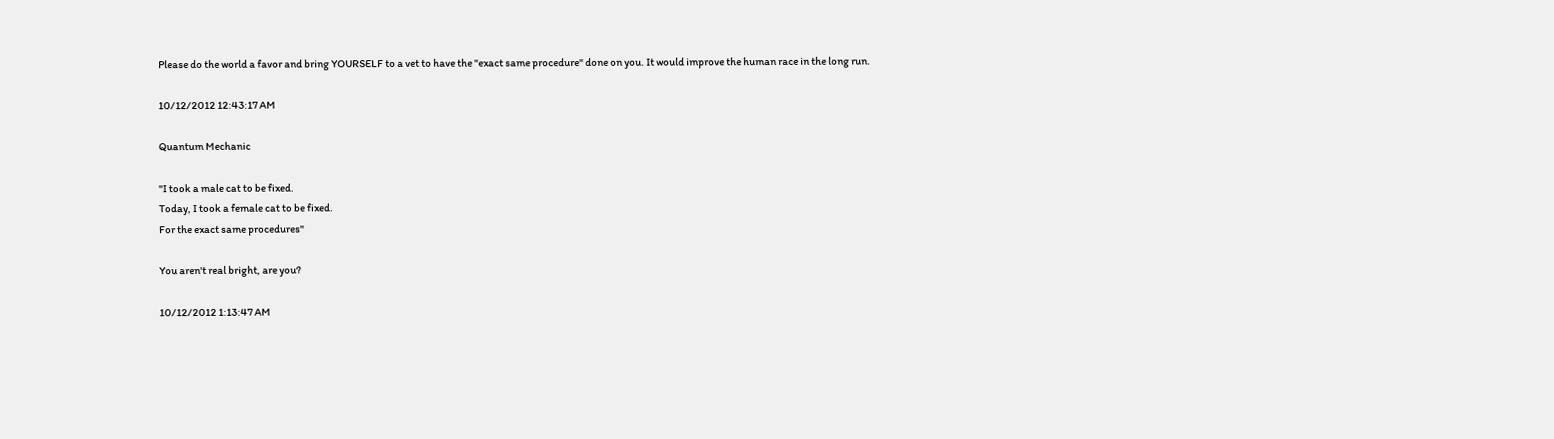Please do the world a favor and bring YOURSELF to a vet to have the "exact same procedure" done on you. It would improve the human race in the long run.

10/12/2012 12:43:17 AM

Quantum Mechanic

"I took a male cat to be fixed.
Today, I took a female cat to be fixed.
For the exact same procedures"

You aren't real bright, are you?

10/12/2012 1:13:47 AM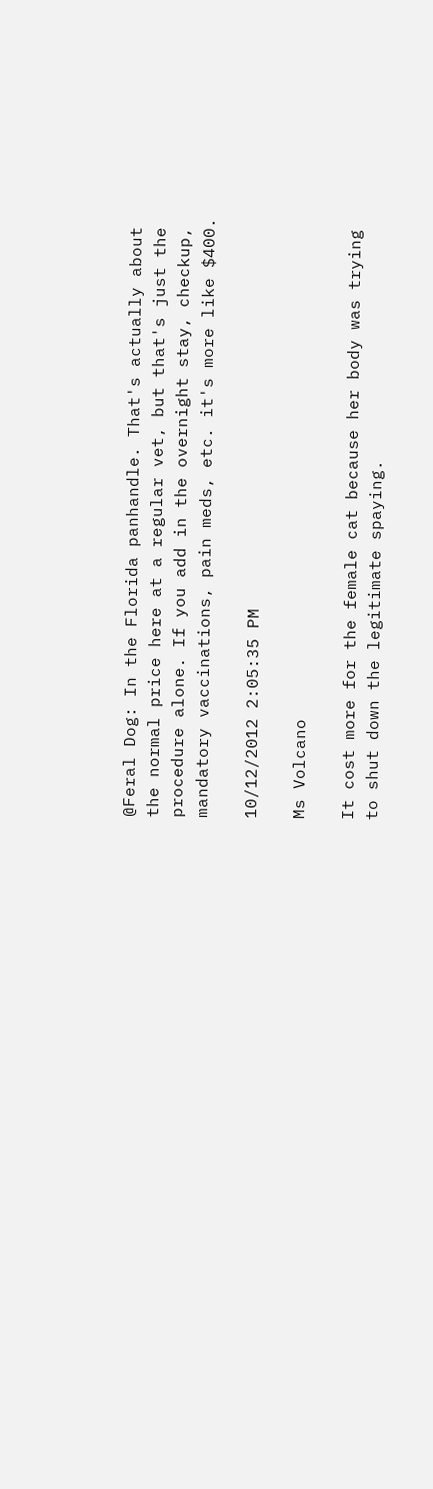@Feral Dog: In the Florida panhandle. That's actually about the normal price here at a regular vet, but that's just the procedure alone. If you add in the overnight stay, checkup, mandatory vaccinations, pain meds, etc. it's more like $400.

10/12/2012 2:05:35 PM

Ms Volcano

It cost more for the female cat because her body was trying to shut down the legitimate spaying.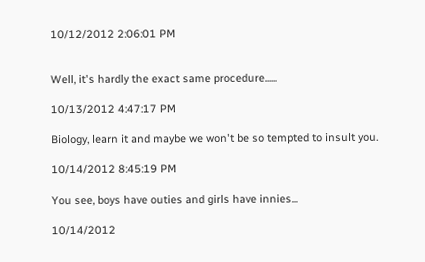10/12/2012 2:06:01 PM


Well, it's hardly the exact same procedure......

10/13/2012 4:47:17 PM

Biology, learn it and maybe we won't be so tempted to insult you.

10/14/2012 8:45:19 PM

You see, boys have outies and girls have innies...

10/14/2012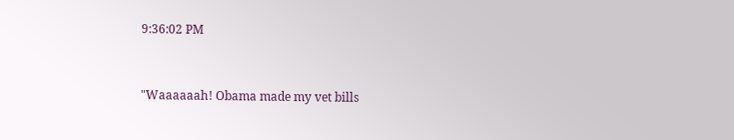9:36:02 PM


"Waaaaaah! Obama made my vet bills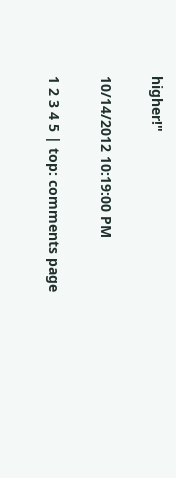higher!"

10/14/2012 10:19:00 PM

1 2 3 4 5 | top: comments page